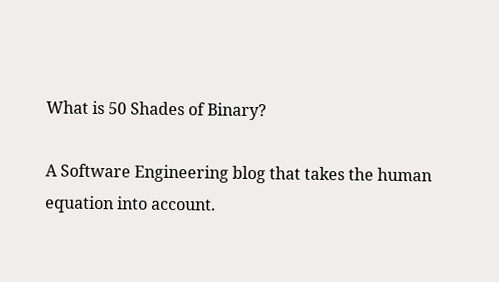What is 50 Shades of Binary?

A Software Engineering blog that takes the human equation into account.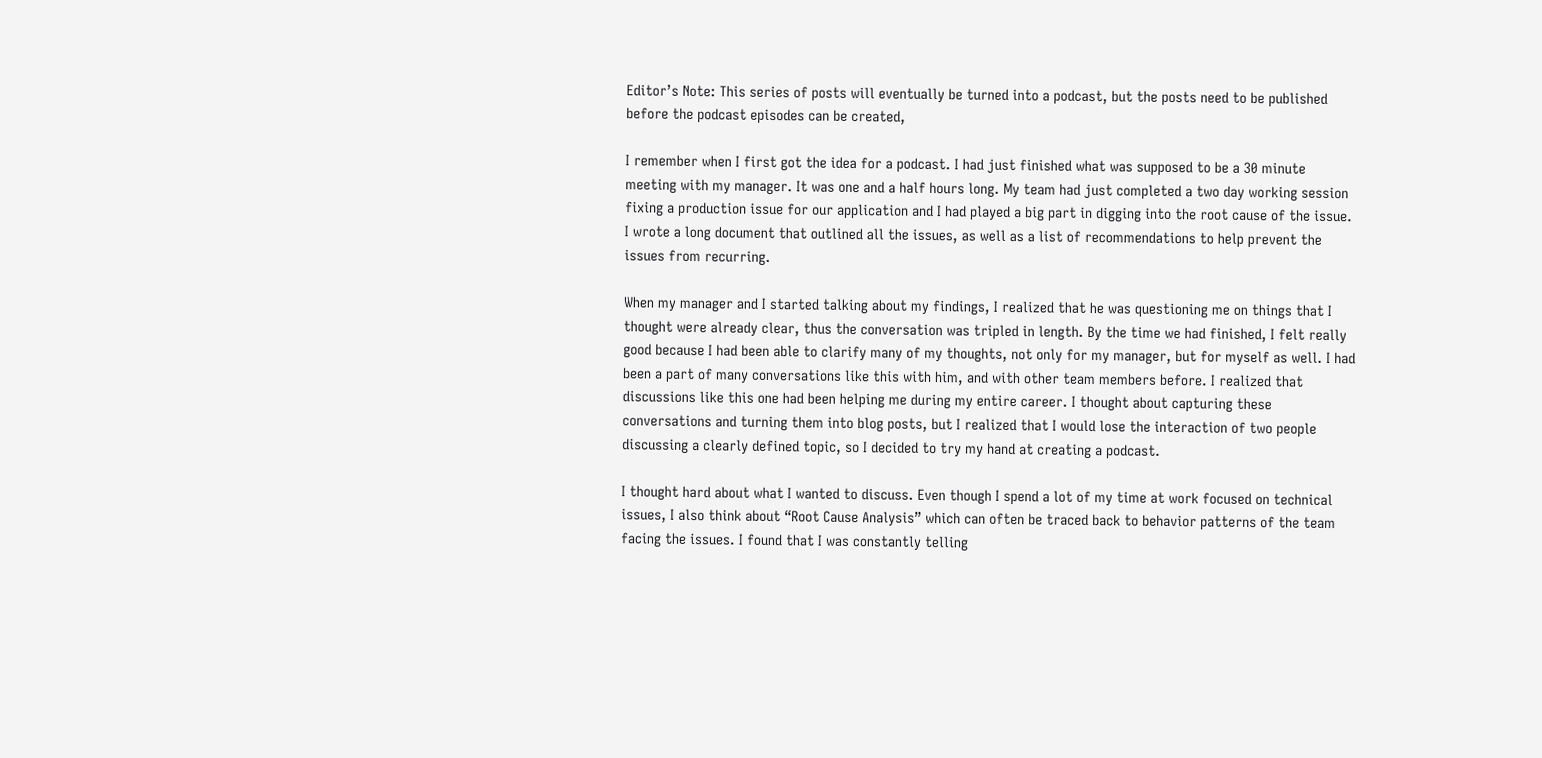Editor’s Note: This series of posts will eventually be turned into a podcast, but the posts need to be published before the podcast episodes can be created,

I remember when I first got the idea for a podcast. I had just finished what was supposed to be a 30 minute meeting with my manager. It was one and a half hours long. My team had just completed a two day working session fixing a production issue for our application and I had played a big part in digging into the root cause of the issue. I wrote a long document that outlined all the issues, as well as a list of recommendations to help prevent the issues from recurring.

When my manager and I started talking about my findings, I realized that he was questioning me on things that I thought were already clear, thus the conversation was tripled in length. By the time we had finished, I felt really good because I had been able to clarify many of my thoughts, not only for my manager, but for myself as well. I had been a part of many conversations like this with him, and with other team members before. I realized that discussions like this one had been helping me during my entire career. I thought about capturing these conversations and turning them into blog posts, but I realized that I would lose the interaction of two people discussing a clearly defined topic, so I decided to try my hand at creating a podcast.

I thought hard about what I wanted to discuss. Even though I spend a lot of my time at work focused on technical issues, I also think about “Root Cause Analysis” which can often be traced back to behavior patterns of the team facing the issues. I found that I was constantly telling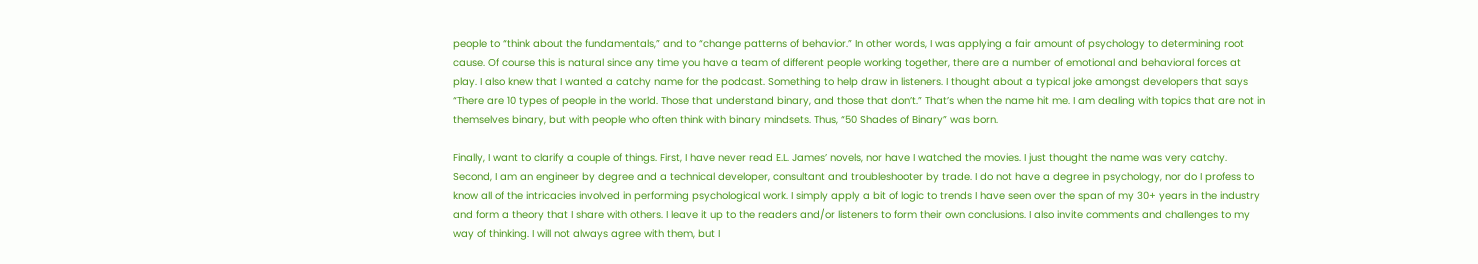people to “think about the fundamentals,” and to “change patterns of behavior.” In other words, I was applying a fair amount of psychology to determining root cause. Of course this is natural since any time you have a team of different people working together, there are a number of emotional and behavioral forces at play. I also knew that I wanted a catchy name for the podcast. Something to help draw in listeners. I thought about a typical joke amongst developers that says “There are 10 types of people in the world. Those that understand binary, and those that don’t.” That’s when the name hit me. I am dealing with topics that are not in themselves binary, but with people who often think with binary mindsets. Thus, “50 Shades of Binary” was born.

Finally, I want to clarify a couple of things. First, I have never read E.L. James’ novels, nor have I watched the movies. I just thought the name was very catchy. Second, I am an engineer by degree and a technical developer, consultant and troubleshooter by trade. I do not have a degree in psychology, nor do I profess to know all of the intricacies involved in performing psychological work. I simply apply a bit of logic to trends I have seen over the span of my 30+ years in the industry and form a theory that I share with others. I leave it up to the readers and/or listeners to form their own conclusions. I also invite comments and challenges to my way of thinking. I will not always agree with them, but I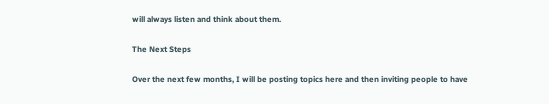will always listen and think about them.

The Next Steps

Over the next few months, I will be posting topics here and then inviting people to have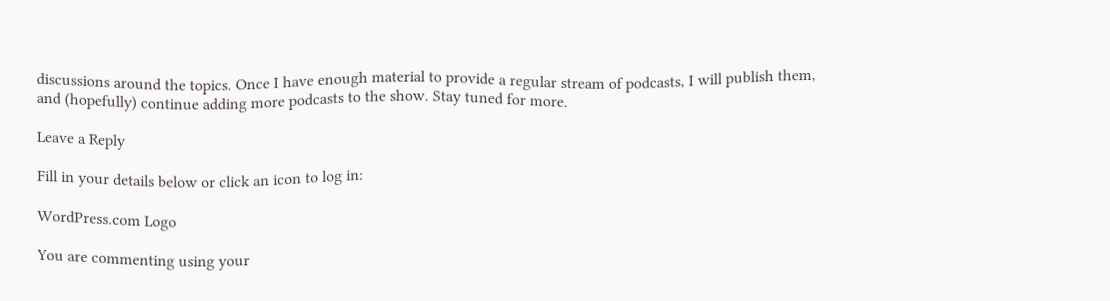discussions around the topics. Once I have enough material to provide a regular stream of podcasts, I will publish them, and (hopefully) continue adding more podcasts to the show. Stay tuned for more.

Leave a Reply

Fill in your details below or click an icon to log in:

WordPress.com Logo

You are commenting using your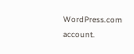WordPress.com account.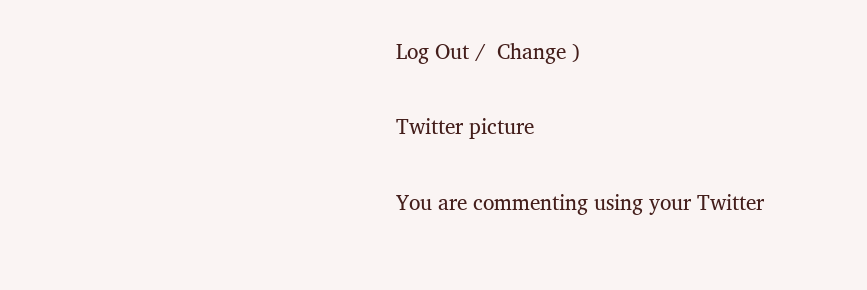Log Out /  Change )

Twitter picture

You are commenting using your Twitter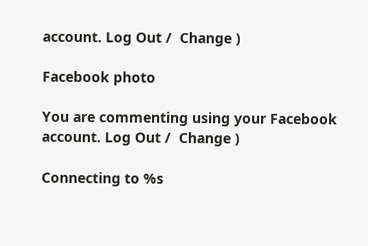account. Log Out /  Change )

Facebook photo

You are commenting using your Facebook account. Log Out /  Change )

Connecting to %s